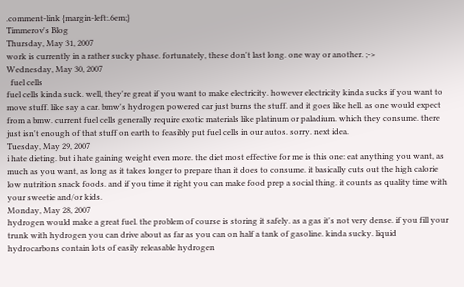.comment-link {margin-left:.6em;}
Timmerov's Blog
Thursday, May 31, 2007
work is currently in a rather sucky phase. fortunately, these don't last long. one way or another. ;->
Wednesday, May 30, 2007
  fuel cells
fuel cells kinda suck. well, they're great if you want to make electricity. however electricity kinda sucks if you want to move stuff. like say a car. bmw's hydrogen powered car just burns the stuff. and it goes like hell. as one would expect from a bmw. current fuel cells generally require exotic materials like platinum or paladium. which they consume. there just isn't enough of that stuff on earth to feasibly put fuel cells in our autos. sorry. next idea.
Tuesday, May 29, 2007
i hate dieting. but i hate gaining weight even more. the diet most effective for me is this one: eat anything you want, as much as you want, as long as it takes longer to prepare than it does to consume. it basically cuts out the high calorie low nutrition snack foods. and if you time it right you can make food prep a social thing. it counts as quality time with your sweetie and/or kids.
Monday, May 28, 2007
hydrogen would make a great fuel. the problem of course is storing it safely. as a gas it's not very dense. if you fill your trunk with hydrogen you can drive about as far as you can on half a tank of gasoline. kinda sucky. liquid hydrocarbons contain lots of easily releasable hydrogen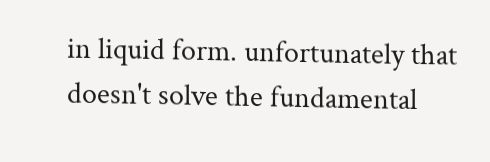in liquid form. unfortunately that doesn't solve the fundamental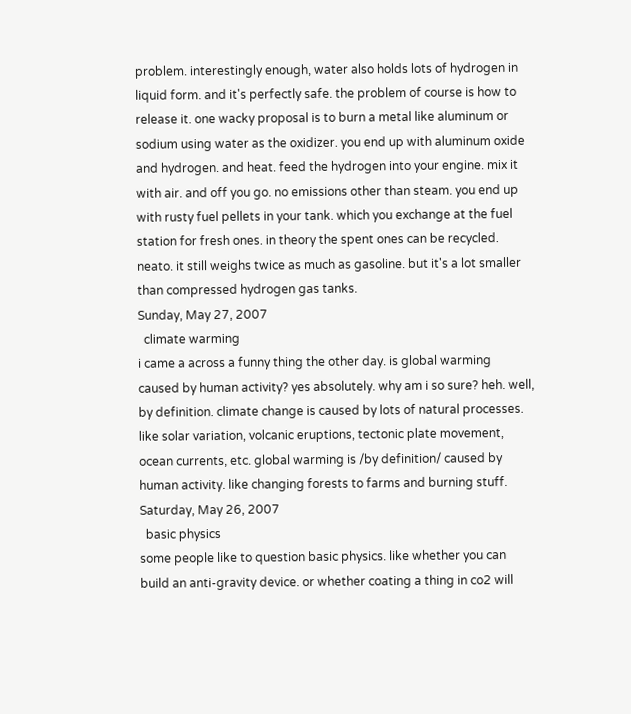problem. interestingly enough, water also holds lots of hydrogen in liquid form. and it's perfectly safe. the problem of course is how to release it. one wacky proposal is to burn a metal like aluminum or sodium using water as the oxidizer. you end up with aluminum oxide and hydrogen. and heat. feed the hydrogen into your engine. mix it with air. and off you go. no emissions other than steam. you end up with rusty fuel pellets in your tank. which you exchange at the fuel station for fresh ones. in theory the spent ones can be recycled. neato. it still weighs twice as much as gasoline. but it's a lot smaller than compressed hydrogen gas tanks.
Sunday, May 27, 2007
  climate warming
i came a across a funny thing the other day. is global warming caused by human activity? yes absolutely. why am i so sure? heh. well, by definition. climate change is caused by lots of natural processes. like solar variation, volcanic eruptions, tectonic plate movement, ocean currents, etc. global warming is /by definition/ caused by human activity. like changing forests to farms and burning stuff.
Saturday, May 26, 2007
  basic physics
some people like to question basic physics. like whether you can build an anti-gravity device. or whether coating a thing in co2 will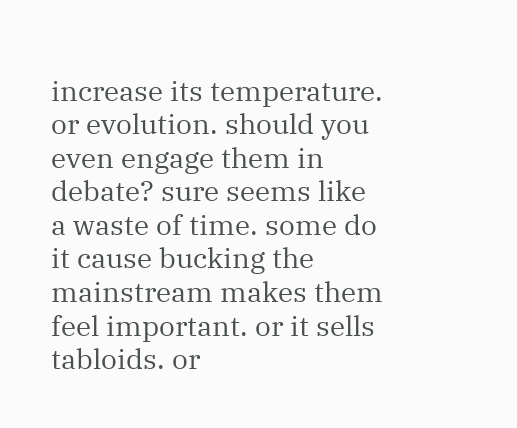increase its temperature. or evolution. should you even engage them in debate? sure seems like a waste of time. some do it cause bucking the mainstream makes them feel important. or it sells tabloids. or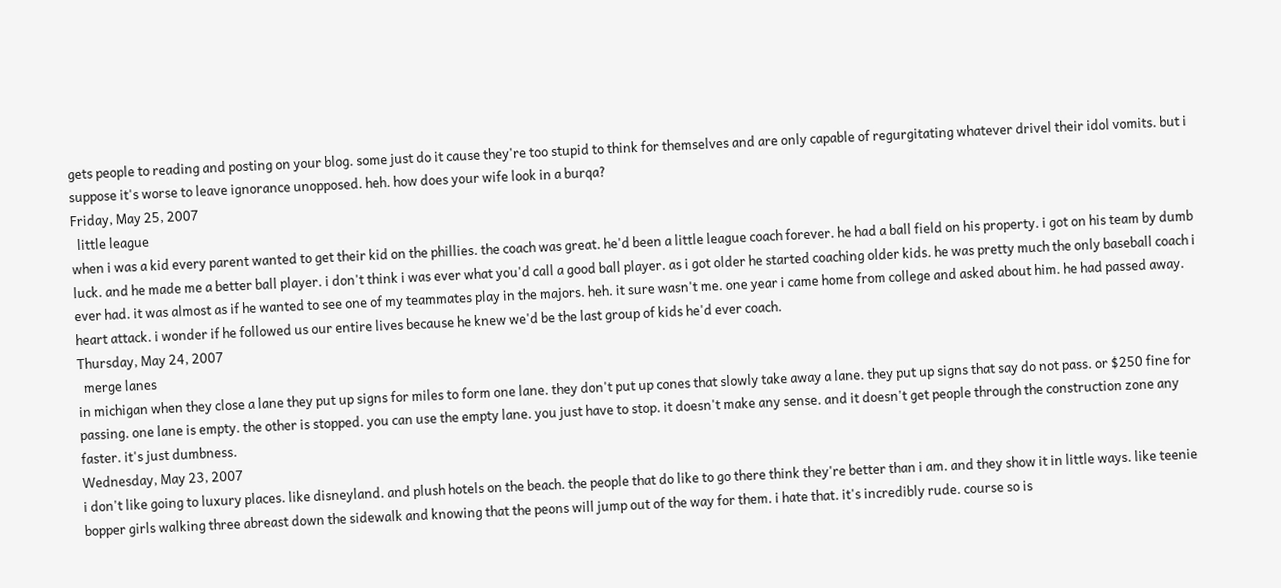gets people to reading and posting on your blog. some just do it cause they're too stupid to think for themselves and are only capable of regurgitating whatever drivel their idol vomits. but i suppose it's worse to leave ignorance unopposed. heh. how does your wife look in a burqa?
Friday, May 25, 2007
  little league
when i was a kid every parent wanted to get their kid on the phillies. the coach was great. he'd been a little league coach forever. he had a ball field on his property. i got on his team by dumb luck. and he made me a better ball player. i don't think i was ever what you'd call a good ball player. as i got older he started coaching older kids. he was pretty much the only baseball coach i ever had. it was almost as if he wanted to see one of my teammates play in the majors. heh. it sure wasn't me. one year i came home from college and asked about him. he had passed away. heart attack. i wonder if he followed us our entire lives because he knew we'd be the last group of kids he'd ever coach.
Thursday, May 24, 2007
  merge lanes
in michigan when they close a lane they put up signs for miles to form one lane. they don't put up cones that slowly take away a lane. they put up signs that say do not pass. or $250 fine for passing. one lane is empty. the other is stopped. you can use the empty lane. you just have to stop. it doesn't make any sense. and it doesn't get people through the construction zone any faster. it's just dumbness.
Wednesday, May 23, 2007
i don't like going to luxury places. like disneyland. and plush hotels on the beach. the people that do like to go there think they're better than i am. and they show it in little ways. like teenie bopper girls walking three abreast down the sidewalk and knowing that the peons will jump out of the way for them. i hate that. it's incredibly rude. course so is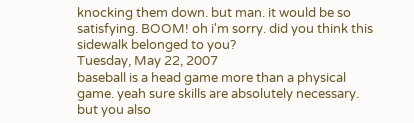knocking them down. but man. it would be so satisfying. BOOM! oh i'm sorry. did you think this sidewalk belonged to you?
Tuesday, May 22, 2007
baseball is a head game more than a physical game. yeah sure skills are absolutely necessary. but you also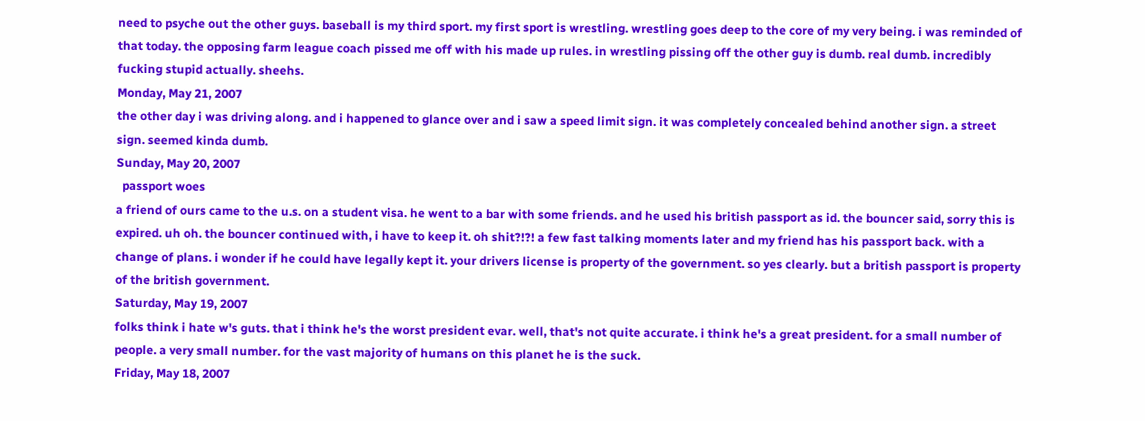need to psyche out the other guys. baseball is my third sport. my first sport is wrestling. wrestling goes deep to the core of my very being. i was reminded of that today. the opposing farm league coach pissed me off with his made up rules. in wrestling pissing off the other guy is dumb. real dumb. incredibly fucking stupid actually. sheehs.
Monday, May 21, 2007
the other day i was driving along. and i happened to glance over and i saw a speed limit sign. it was completely concealed behind another sign. a street sign. seemed kinda dumb.
Sunday, May 20, 2007
  passport woes
a friend of ours came to the u.s. on a student visa. he went to a bar with some friends. and he used his british passport as id. the bouncer said, sorry this is expired. uh oh. the bouncer continued with, i have to keep it. oh shit?!?! a few fast talking moments later and my friend has his passport back. with a change of plans. i wonder if he could have legally kept it. your drivers license is property of the government. so yes clearly. but a british passport is property of the british government.
Saturday, May 19, 2007
folks think i hate w's guts. that i think he's the worst president evar. well, that's not quite accurate. i think he's a great president. for a small number of people. a very small number. for the vast majority of humans on this planet he is the suck.
Friday, May 18, 2007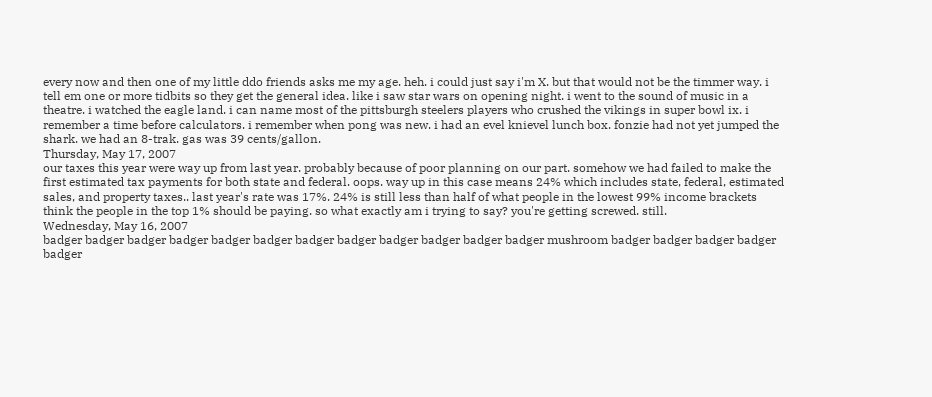every now and then one of my little ddo friends asks me my age. heh. i could just say i'm X. but that would not be the timmer way. i tell em one or more tidbits so they get the general idea. like i saw star wars on opening night. i went to the sound of music in a theatre. i watched the eagle land. i can name most of the pittsburgh steelers players who crushed the vikings in super bowl ix. i remember a time before calculators. i remember when pong was new. i had an evel knievel lunch box. fonzie had not yet jumped the shark. we had an 8-trak. gas was 39 cents/gallon.
Thursday, May 17, 2007
our taxes this year were way up from last year. probably because of poor planning on our part. somehow we had failed to make the first estimated tax payments for both state and federal. oops. way up in this case means 24% which includes state, federal, estimated sales, and property taxes.. last year's rate was 17%. 24% is still less than half of what people in the lowest 99% income brackets think the people in the top 1% should be paying. so what exactly am i trying to say? you're getting screwed. still.
Wednesday, May 16, 2007
badger badger badger badger badger badger badger badger badger badger badger badger mushroom badger badger badger badger badger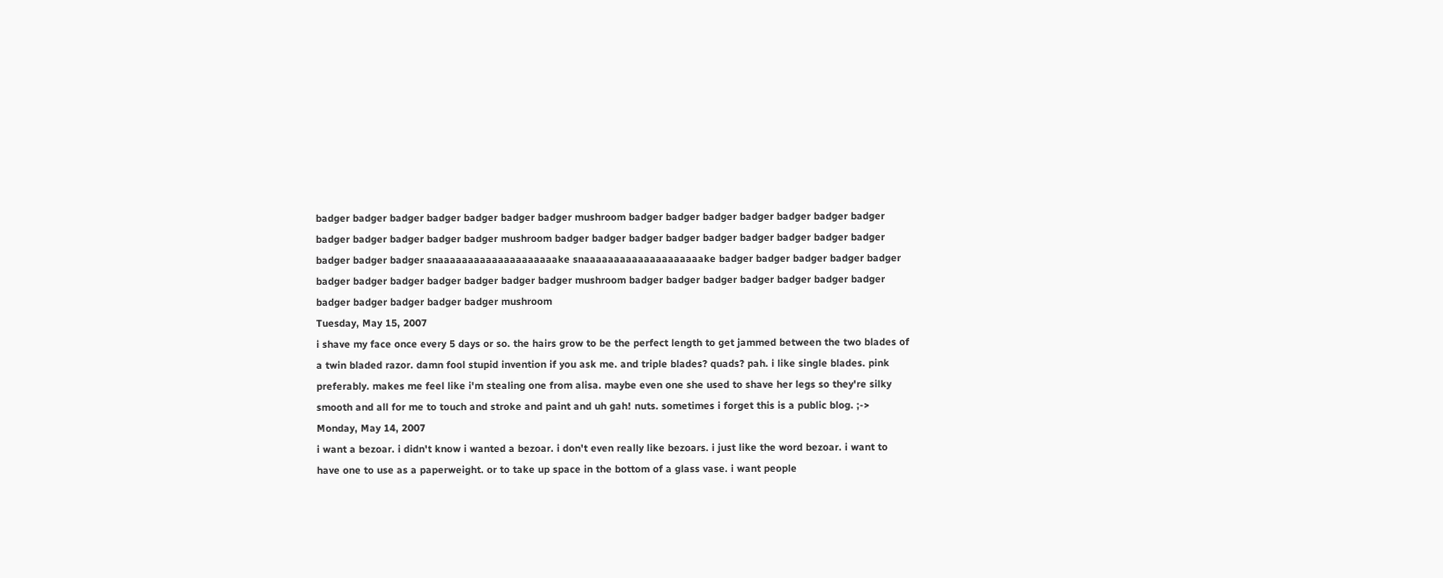badger badger badger badger badger badger badger mushroom badger badger badger badger badger badger badger badger badger badger badger badger mushroom badger badger badger badger badger badger badger badger badger badger badger badger snaaaaaaaaaaaaaaaaaaaake snaaaaaaaaaaaaaaaaaaaake badger badger badger badger badger badger badger badger badger badger badger badger mushroom badger badger badger badger badger badger badger badger badger badger badger badger mushroom
Tuesday, May 15, 2007
i shave my face once every 5 days or so. the hairs grow to be the perfect length to get jammed between the two blades of a twin bladed razor. damn fool stupid invention if you ask me. and triple blades? quads? pah. i like single blades. pink preferably. makes me feel like i'm stealing one from alisa. maybe even one she used to shave her legs so they're silky smooth and all for me to touch and stroke and paint and uh gah! nuts. sometimes i forget this is a public blog. ;->
Monday, May 14, 2007
i want a bezoar. i didn't know i wanted a bezoar. i don't even really like bezoars. i just like the word bezoar. i want to have one to use as a paperweight. or to take up space in the bottom of a glass vase. i want people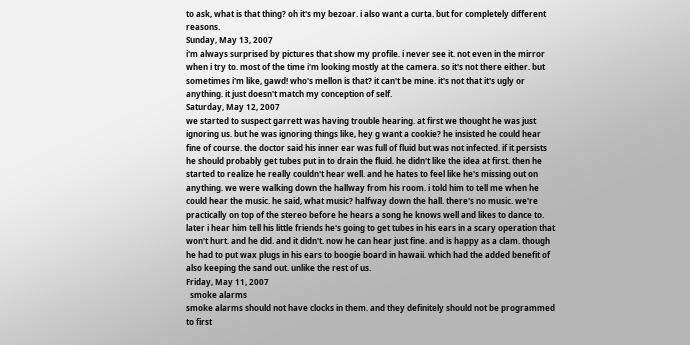to ask, what is that thing? oh it's my bezoar. i also want a curta. but for completely different reasons.
Sunday, May 13, 2007
i'm always surprised by pictures that show my profile. i never see it. not even in the mirror when i try to. most of the time i'm looking mostly at the camera. so it's not there either. but sometimes i'm like, gawd! who's mellon is that? it can't be mine. it's not that it's ugly or anything. it just doesn't match my conception of self.
Saturday, May 12, 2007
we started to suspect garrett was having trouble hearing. at first we thought he was just ignoring us. but he was ignoring things like, hey g want a cookie? he insisted he could hear fine of course. the doctor said his inner ear was full of fluid but was not infected. if it persists he should probably get tubes put in to drain the fluid. he didn't like the idea at first. then he started to realize he really couldn't hear well. and he hates to feel like he's missing out on anything. we were walking down the hallway from his room. i told him to tell me when he could hear the music. he said, what music? halfway down the hall. there's no music. we're practically on top of the stereo before he hears a song he knows well and likes to dance to. later i hear him tell his little friends he's going to get tubes in his ears in a scary operation that won't hurt. and he did. and it didn't. now he can hear just fine. and is happy as a clam. though he had to put wax plugs in his ears to boogie board in hawaii. which had the added benefit of also keeping the sand out. unlike the rest of us.
Friday, May 11, 2007
  smoke alarms
smoke alarms should not have clocks in them. and they definitely should not be programmed to first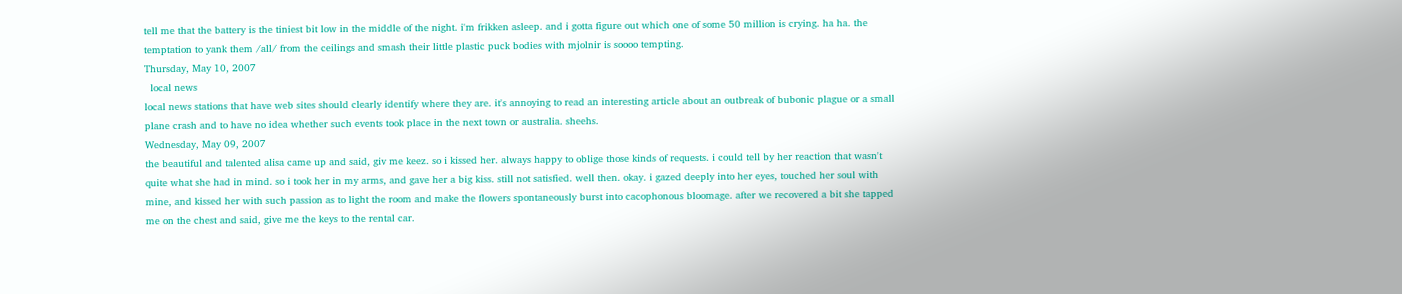tell me that the battery is the tiniest bit low in the middle of the night. i'm frikken asleep. and i gotta figure out which one of some 50 million is crying. ha ha. the temptation to yank them /all/ from the ceilings and smash their little plastic puck bodies with mjolnir is soooo tempting.
Thursday, May 10, 2007
  local news
local news stations that have web sites should clearly identify where they are. it's annoying to read an interesting article about an outbreak of bubonic plague or a small plane crash and to have no idea whether such events took place in the next town or australia. sheehs.
Wednesday, May 09, 2007
the beautiful and talented alisa came up and said, giv me keez. so i kissed her. always happy to oblige those kinds of requests. i could tell by her reaction that wasn't quite what she had in mind. so i took her in my arms, and gave her a big kiss. still not satisfied. well then. okay. i gazed deeply into her eyes, touched her soul with mine, and kissed her with such passion as to light the room and make the flowers spontaneously burst into cacophonous bloomage. after we recovered a bit she tapped me on the chest and said, give me the keys to the rental car.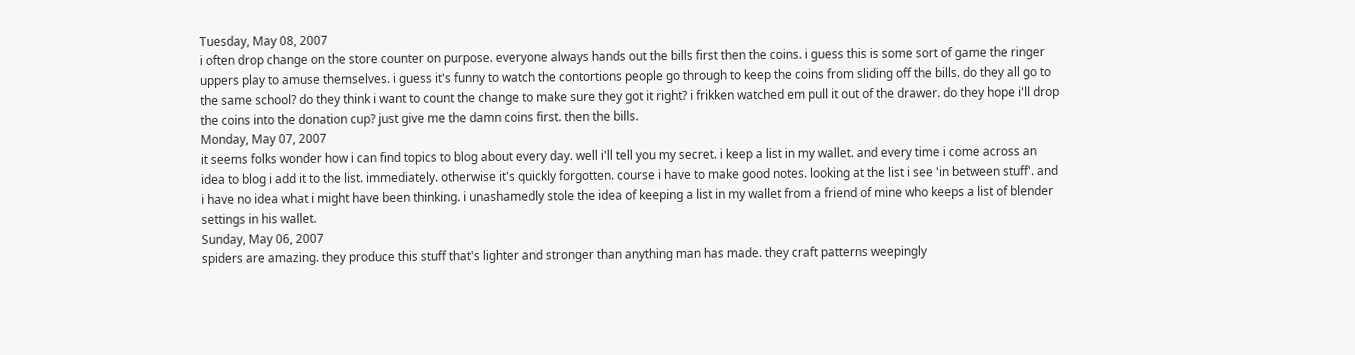Tuesday, May 08, 2007
i often drop change on the store counter on purpose. everyone always hands out the bills first then the coins. i guess this is some sort of game the ringer uppers play to amuse themselves. i guess it's funny to watch the contortions people go through to keep the coins from sliding off the bills. do they all go to the same school? do they think i want to count the change to make sure they got it right? i frikken watched em pull it out of the drawer. do they hope i'll drop the coins into the donation cup? just give me the damn coins first. then the bills.
Monday, May 07, 2007
it seems folks wonder how i can find topics to blog about every day. well i'll tell you my secret. i keep a list in my wallet. and every time i come across an idea to blog i add it to the list. immediately. otherwise it's quickly forgotten. course i have to make good notes. looking at the list i see 'in between stuff'. and i have no idea what i might have been thinking. i unashamedly stole the idea of keeping a list in my wallet from a friend of mine who keeps a list of blender settings in his wallet.
Sunday, May 06, 2007
spiders are amazing. they produce this stuff that's lighter and stronger than anything man has made. they craft patterns weepingly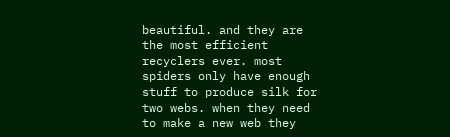beautiful. and they are the most efficient recyclers ever. most spiders only have enough stuff to produce silk for two webs. when they need to make a new web they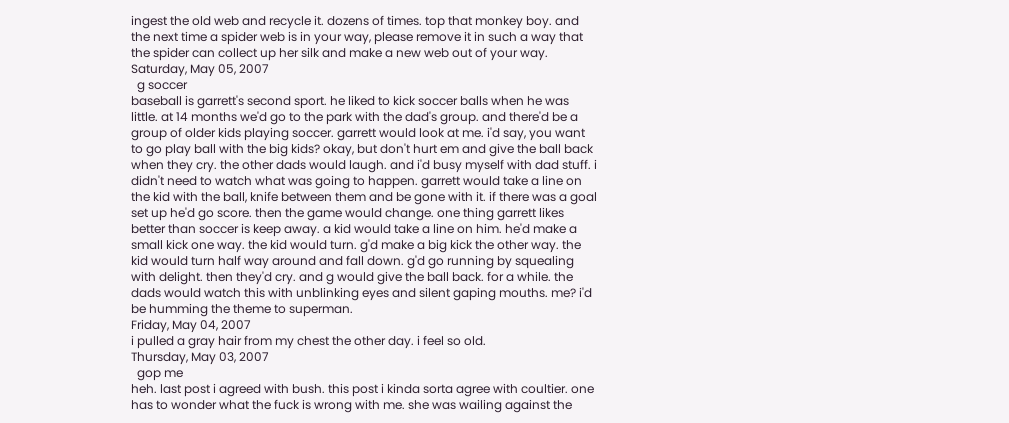ingest the old web and recycle it. dozens of times. top that monkey boy. and the next time a spider web is in your way, please remove it in such a way that the spider can collect up her silk and make a new web out of your way.
Saturday, May 05, 2007
  g soccer
baseball is garrett's second sport. he liked to kick soccer balls when he was little. at 14 months we'd go to the park with the dad's group. and there'd be a group of older kids playing soccer. garrett would look at me. i'd say, you want to go play ball with the big kids? okay, but don't hurt em and give the ball back when they cry. the other dads would laugh. and i'd busy myself with dad stuff. i didn't need to watch what was going to happen. garrett would take a line on the kid with the ball, knife between them and be gone with it. if there was a goal set up he'd go score. then the game would change. one thing garrett likes better than soccer is keep away. a kid would take a line on him. he'd make a small kick one way. the kid would turn. g'd make a big kick the other way. the kid would turn half way around and fall down. g'd go running by squealing with delight. then they'd cry. and g would give the ball back. for a while. the dads would watch this with unblinking eyes and silent gaping mouths. me? i'd be humming the theme to superman.
Friday, May 04, 2007
i pulled a gray hair from my chest the other day. i feel so old.
Thursday, May 03, 2007
  gop me
heh. last post i agreed with bush. this post i kinda sorta agree with coultier. one has to wonder what the fuck is wrong with me. she was wailing against the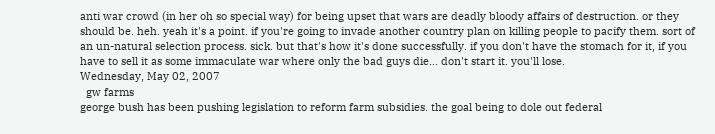anti war crowd (in her oh so special way) for being upset that wars are deadly bloody affairs of destruction. or they should be. heh. yeah it's a point. if you're going to invade another country plan on killing people to pacify them. sort of an un-natural selection process. sick. but that's how it's done successfully. if you don't have the stomach for it, if you have to sell it as some immaculate war where only the bad guys die... don't start it. you'll lose.
Wednesday, May 02, 2007
  gw farms
george bush has been pushing legislation to reform farm subsidies. the goal being to dole out federal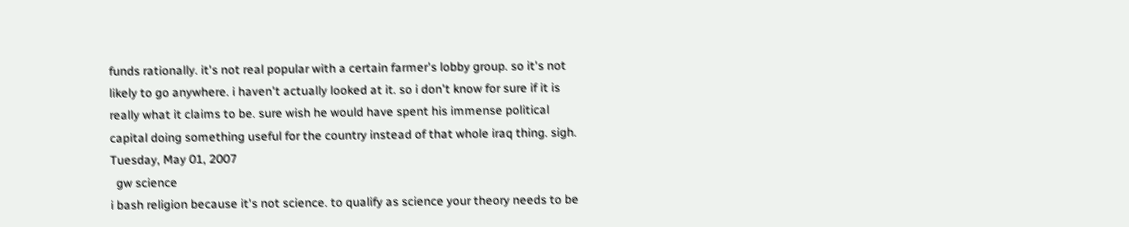funds rationally. it's not real popular with a certain farmer's lobby group. so it's not likely to go anywhere. i haven't actually looked at it. so i don't know for sure if it is really what it claims to be. sure wish he would have spent his immense political capital doing something useful for the country instead of that whole iraq thing. sigh.
Tuesday, May 01, 2007
  gw science
i bash religion because it's not science. to qualify as science your theory needs to be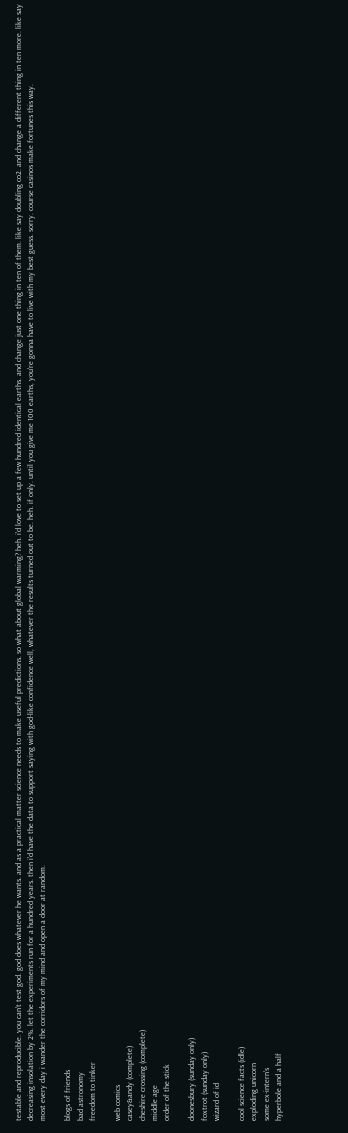testable and reproducible. you can't test god. god does whatever he wants. and as a practical matter science needs to make useful predictions. so what about global warming? heh. i'd love to set up a few hundred identical earths. and change just one thing in ten of them. like say doubling co2. and change a different thing in ten more. like say decreasing insolation by 2%. let the experiments run for a hundred years. then i'd have the data to support saying with god-like confidence well, whatever the results turned out to be. heh. if only. until you give me 100 earths, you're gonna have to live with my best guess. sorry. course casinos make fortunes this way.
most every day i wander the corridors of my mind and open a door at random.

blogs of friends
bad astronomy
freedom to tinker

web comics
casey&andy (complete)
cheshire crossing (complete)
middle age
order of the stick

doonesbury (sunday only)
foxtrot (sunday only)
wizard of id

cool science facts (idle)
exploding unicorn
some ex-intern's
hyperbole and a half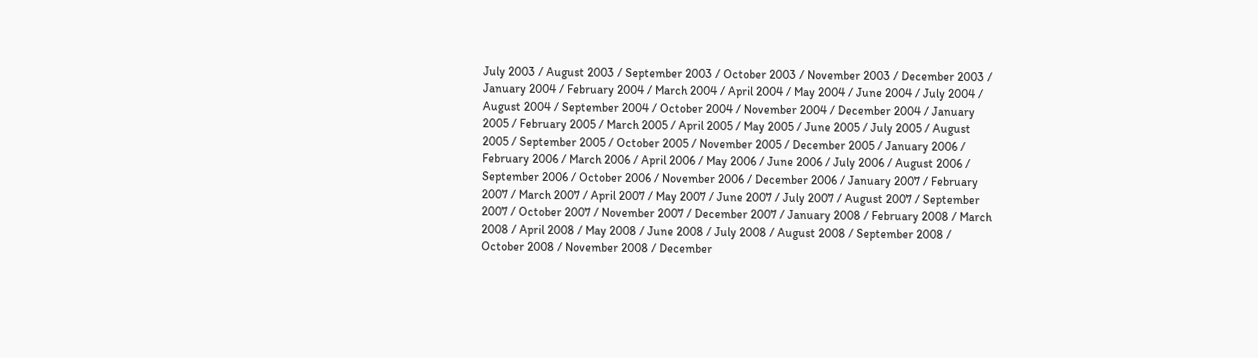July 2003 / August 2003 / September 2003 / October 2003 / November 2003 / December 2003 / January 2004 / February 2004 / March 2004 / April 2004 / May 2004 / June 2004 / July 2004 / August 2004 / September 2004 / October 2004 / November 2004 / December 2004 / January 2005 / February 2005 / March 2005 / April 2005 / May 2005 / June 2005 / July 2005 / August 2005 / September 2005 / October 2005 / November 2005 / December 2005 / January 2006 / February 2006 / March 2006 / April 2006 / May 2006 / June 2006 / July 2006 / August 2006 / September 2006 / October 2006 / November 2006 / December 2006 / January 2007 / February 2007 / March 2007 / April 2007 / May 2007 / June 2007 / July 2007 / August 2007 / September 2007 / October 2007 / November 2007 / December 2007 / January 2008 / February 2008 / March 2008 / April 2008 / May 2008 / June 2008 / July 2008 / August 2008 / September 2008 / October 2008 / November 2008 / December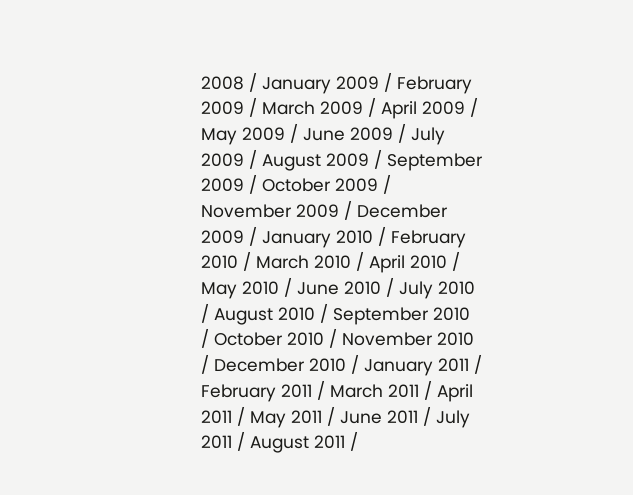2008 / January 2009 / February 2009 / March 2009 / April 2009 / May 2009 / June 2009 / July 2009 / August 2009 / September 2009 / October 2009 / November 2009 / December 2009 / January 2010 / February 2010 / March 2010 / April 2010 / May 2010 / June 2010 / July 2010 / August 2010 / September 2010 / October 2010 / November 2010 / December 2010 / January 2011 / February 2011 / March 2011 / April 2011 / May 2011 / June 2011 / July 2011 / August 2011 /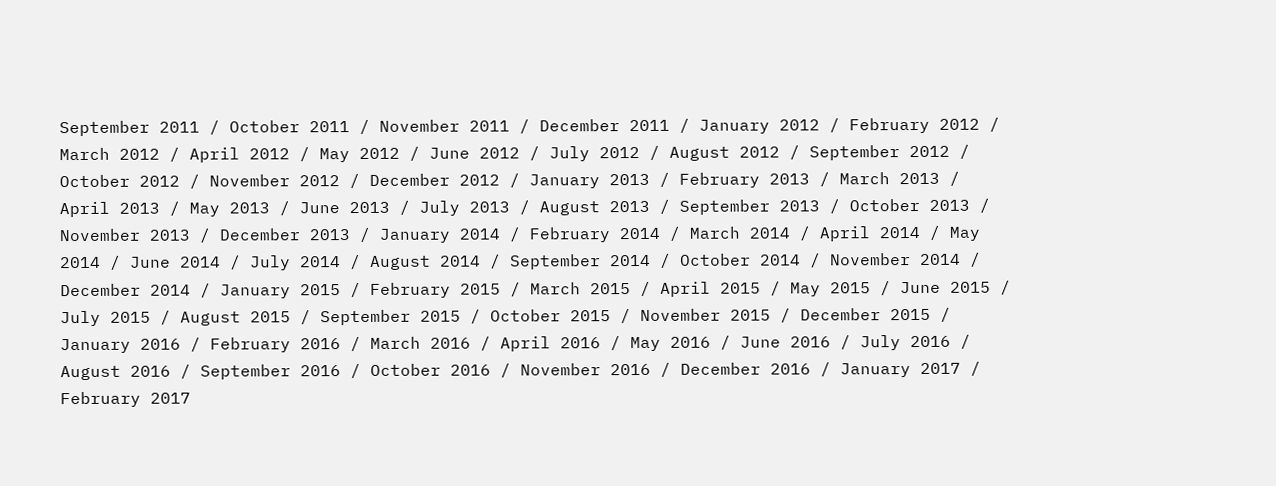September 2011 / October 2011 / November 2011 / December 2011 / January 2012 / February 2012 / March 2012 / April 2012 / May 2012 / June 2012 / July 2012 / August 2012 / September 2012 / October 2012 / November 2012 / December 2012 / January 2013 / February 2013 / March 2013 / April 2013 / May 2013 / June 2013 / July 2013 / August 2013 / September 2013 / October 2013 / November 2013 / December 2013 / January 2014 / February 2014 / March 2014 / April 2014 / May 2014 / June 2014 / July 2014 / August 2014 / September 2014 / October 2014 / November 2014 / December 2014 / January 2015 / February 2015 / March 2015 / April 2015 / May 2015 / June 2015 / July 2015 / August 2015 / September 2015 / October 2015 / November 2015 / December 2015 / January 2016 / February 2016 / March 2016 / April 2016 / May 2016 / June 2016 / July 2016 / August 2016 / September 2016 / October 2016 / November 2016 / December 2016 / January 2017 / February 2017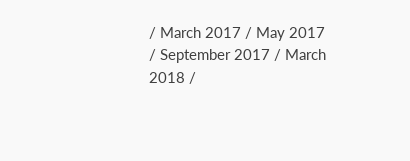/ March 2017 / May 2017 / September 2017 / March 2018 /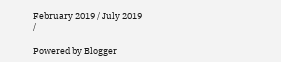February 2019 / July 2019 /

Powered by Blogger